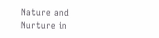Nature and Nurture in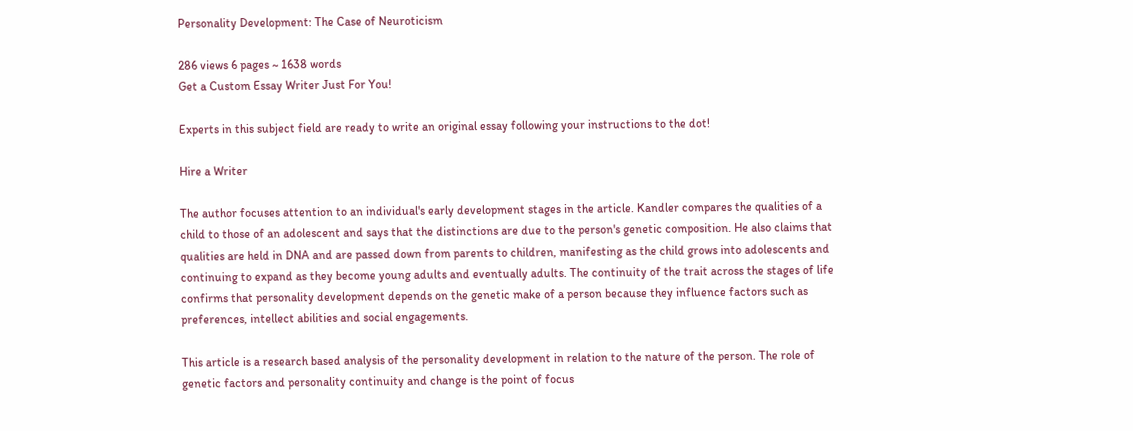Personality Development: The Case of Neuroticism

286 views 6 pages ~ 1638 words
Get a Custom Essay Writer Just For You!

Experts in this subject field are ready to write an original essay following your instructions to the dot!

Hire a Writer

The author focuses attention to an individual's early development stages in the article. Kandler compares the qualities of a child to those of an adolescent and says that the distinctions are due to the person's genetic composition. He also claims that qualities are held in DNA and are passed down from parents to children, manifesting as the child grows into adolescents and continuing to expand as they become young adults and eventually adults. The continuity of the trait across the stages of life confirms that personality development depends on the genetic make of a person because they influence factors such as preferences, intellect abilities and social engagements.

This article is a research based analysis of the personality development in relation to the nature of the person. The role of genetic factors and personality continuity and change is the point of focus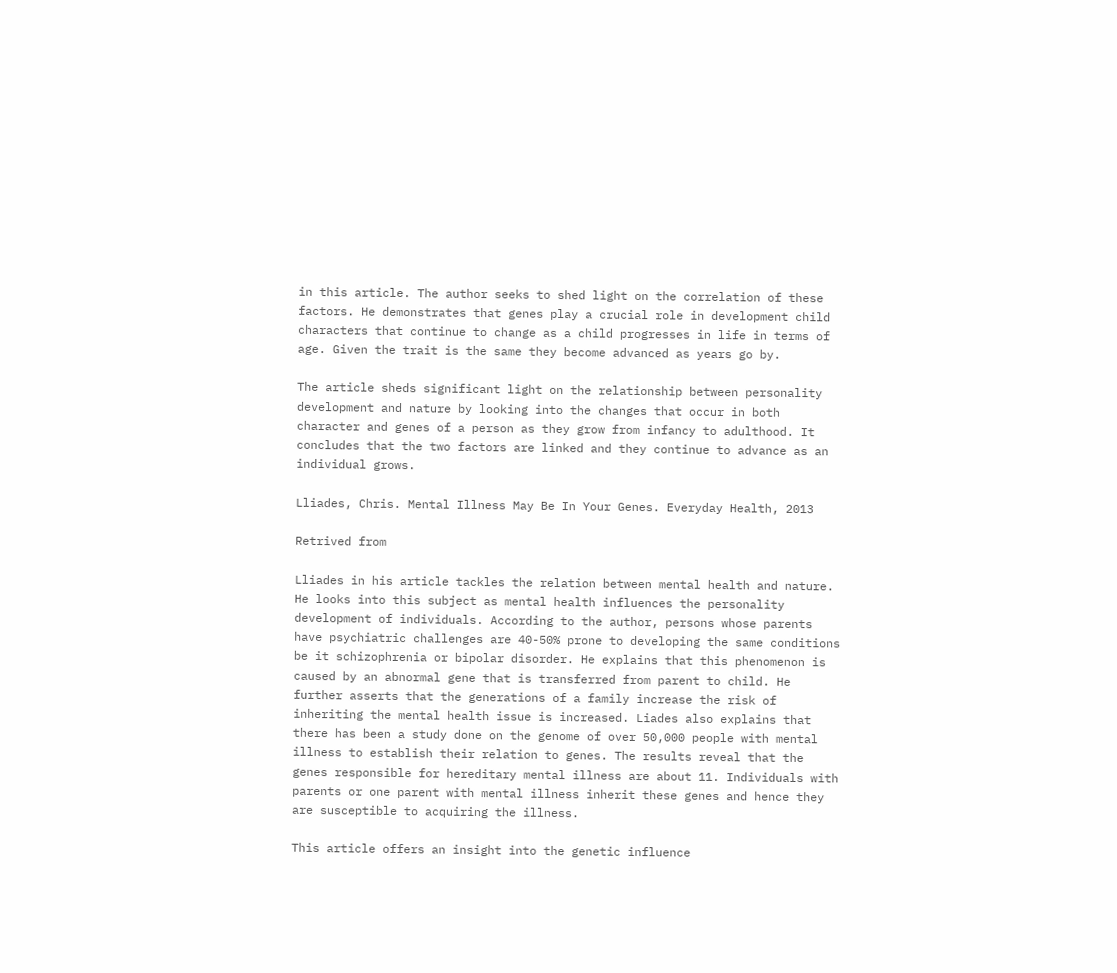in this article. The author seeks to shed light on the correlation of these factors. He demonstrates that genes play a crucial role in development child characters that continue to change as a child progresses in life in terms of age. Given the trait is the same they become advanced as years go by.

The article sheds significant light on the relationship between personality development and nature by looking into the changes that occur in both character and genes of a person as they grow from infancy to adulthood. It concludes that the two factors are linked and they continue to advance as an individual grows.

Lliades, Chris. Mental Illness May Be In Your Genes. Everyday Health, 2013

Retrived from

Lliades in his article tackles the relation between mental health and nature. He looks into this subject as mental health influences the personality development of individuals. According to the author, persons whose parents have psychiatric challenges are 40-50% prone to developing the same conditions be it schizophrenia or bipolar disorder. He explains that this phenomenon is caused by an abnormal gene that is transferred from parent to child. He further asserts that the generations of a family increase the risk of inheriting the mental health issue is increased. Liades also explains that there has been a study done on the genome of over 50,000 people with mental illness to establish their relation to genes. The results reveal that the genes responsible for hereditary mental illness are about 11. Individuals with parents or one parent with mental illness inherit these genes and hence they are susceptible to acquiring the illness.

This article offers an insight into the genetic influence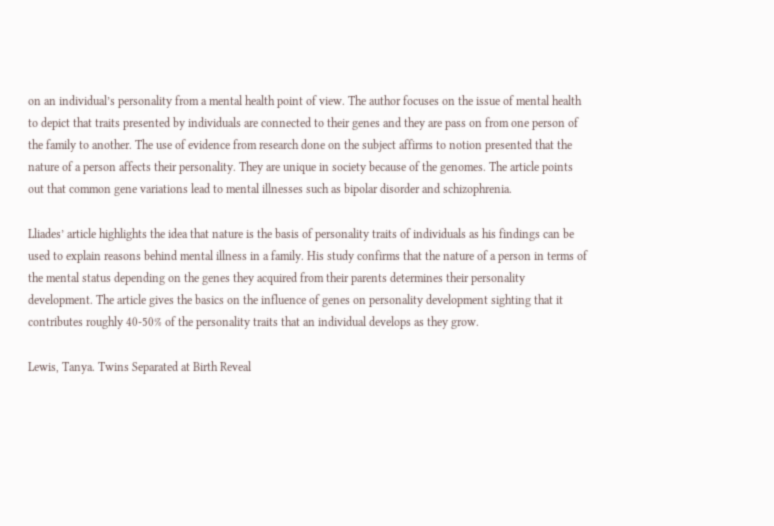on an individual’s personality from a mental health point of view. The author focuses on the issue of mental health to depict that traits presented by individuals are connected to their genes and they are pass on from one person of the family to another. The use of evidence from research done on the subject affirms to notion presented that the nature of a person affects their personality. They are unique in society because of the genomes. The article points out that common gene variations lead to mental illnesses such as bipolar disorder and schizophrenia.

Lliades’ article highlights the idea that nature is the basis of personality traits of individuals as his findings can be used to explain reasons behind mental illness in a family. His study confirms that the nature of a person in terms of the mental status depending on the genes they acquired from their parents determines their personality development. The article gives the basics on the influence of genes on personality development sighting that it contributes roughly 40-50% of the personality traits that an individual develops as they grow.

Lewis, Tanya. Twins Separated at Birth Reveal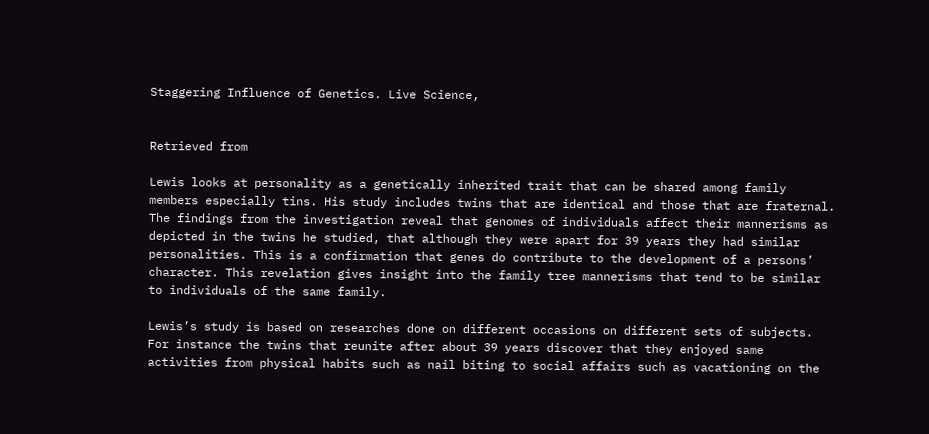Staggering Influence of Genetics. Live Science,


Retrieved from

Lewis looks at personality as a genetically inherited trait that can be shared among family members especially tins. His study includes twins that are identical and those that are fraternal. The findings from the investigation reveal that genomes of individuals affect their mannerisms as depicted in the twins he studied, that although they were apart for 39 years they had similar personalities. This is a confirmation that genes do contribute to the development of a persons’ character. This revelation gives insight into the family tree mannerisms that tend to be similar to individuals of the same family.

Lewis’s study is based on researches done on different occasions on different sets of subjects. For instance the twins that reunite after about 39 years discover that they enjoyed same activities from physical habits such as nail biting to social affairs such as vacationing on the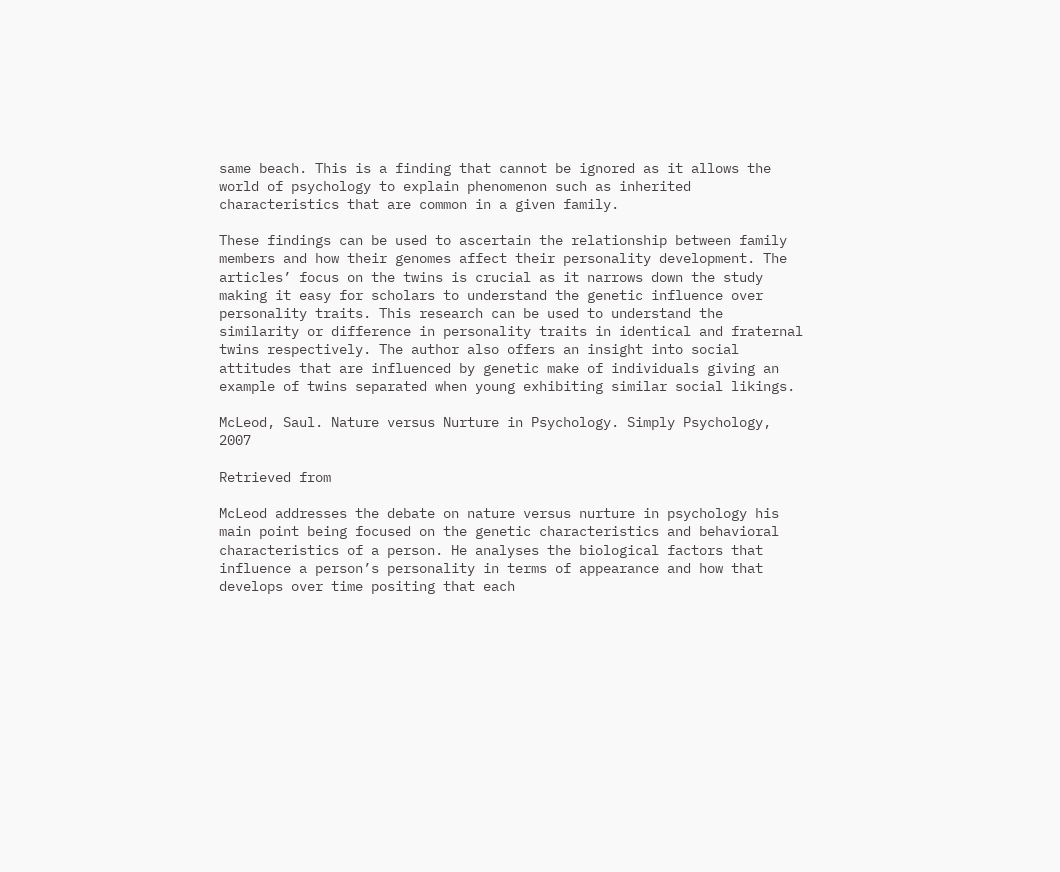same beach. This is a finding that cannot be ignored as it allows the world of psychology to explain phenomenon such as inherited characteristics that are common in a given family.

These findings can be used to ascertain the relationship between family members and how their genomes affect their personality development. The articles’ focus on the twins is crucial as it narrows down the study making it easy for scholars to understand the genetic influence over personality traits. This research can be used to understand the similarity or difference in personality traits in identical and fraternal twins respectively. The author also offers an insight into social attitudes that are influenced by genetic make of individuals giving an example of twins separated when young exhibiting similar social likings.

McLeod, Saul. Nature versus Nurture in Psychology. Simply Psychology, 2007

Retrieved from

McLeod addresses the debate on nature versus nurture in psychology his main point being focused on the genetic characteristics and behavioral characteristics of a person. He analyses the biological factors that influence a person’s personality in terms of appearance and how that develops over time positing that each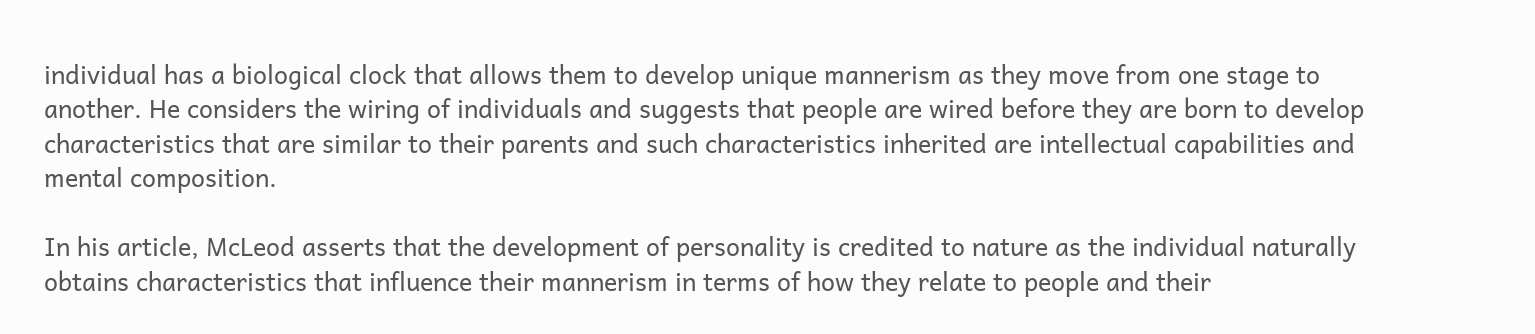individual has a biological clock that allows them to develop unique mannerism as they move from one stage to another. He considers the wiring of individuals and suggests that people are wired before they are born to develop characteristics that are similar to their parents and such characteristics inherited are intellectual capabilities and mental composition.

In his article, McLeod asserts that the development of personality is credited to nature as the individual naturally obtains characteristics that influence their mannerism in terms of how they relate to people and their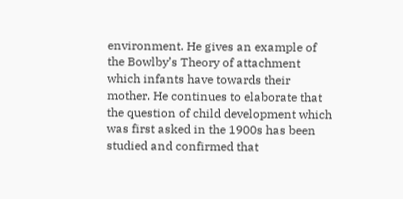environment. He gives an example of the Bowlby’s Theory of attachment which infants have towards their mother. He continues to elaborate that the question of child development which was first asked in the 1900s has been studied and confirmed that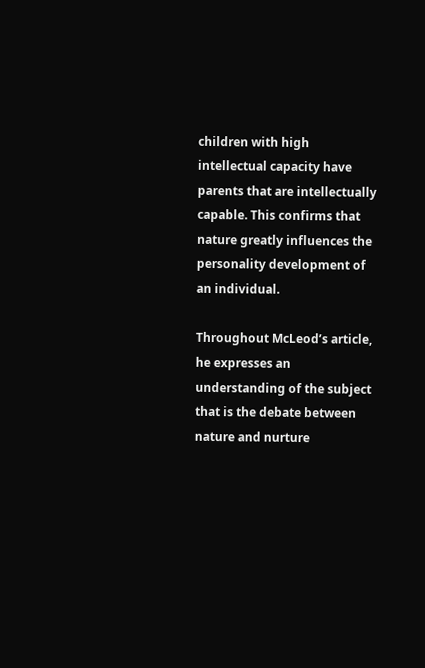children with high intellectual capacity have parents that are intellectually capable. This confirms that nature greatly influences the personality development of an individual.

Throughout McLeod’s article, he expresses an understanding of the subject that is the debate between nature and nurture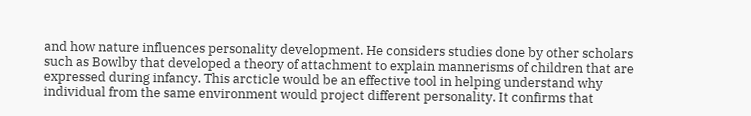and how nature influences personality development. He considers studies done by other scholars such as Bowlby that developed a theory of attachment to explain mannerisms of children that are expressed during infancy. This arcticle would be an effective tool in helping understand why individual from the same environment would project different personality. It confirms that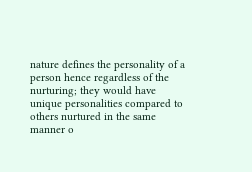nature defines the personality of a person hence regardless of the nurturing; they would have unique personalities compared to others nurtured in the same manner o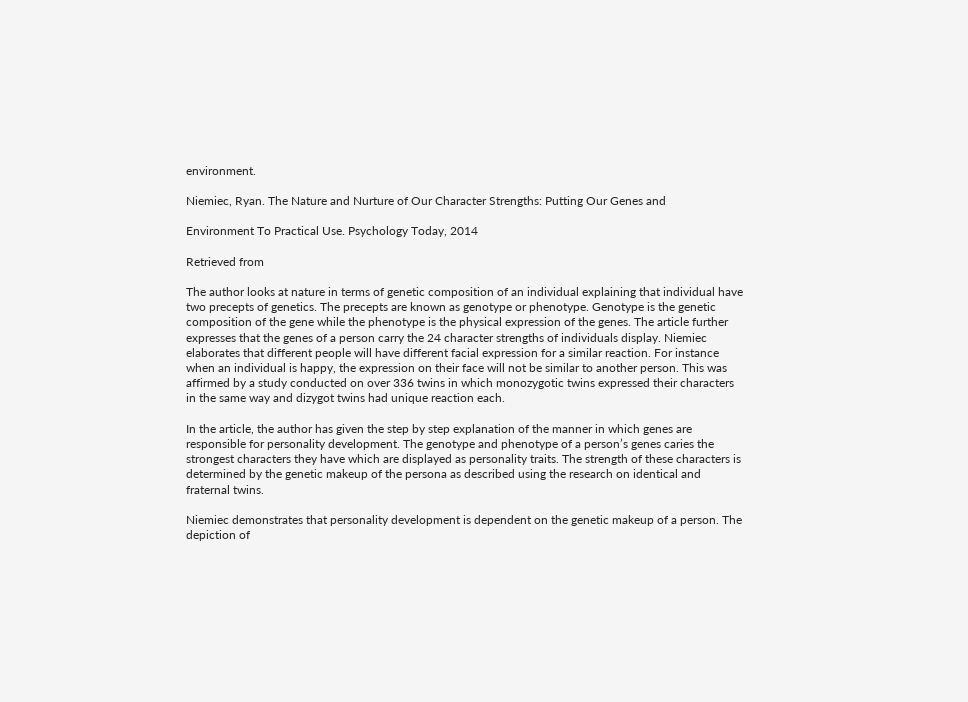environment.

Niemiec, Ryan. The Nature and Nurture of Our Character Strengths: Putting Our Genes and

Environment To Practical Use. Psychology Today, 2014

Retrieved from

The author looks at nature in terms of genetic composition of an individual explaining that individual have two precepts of genetics. The precepts are known as genotype or phenotype. Genotype is the genetic composition of the gene while the phenotype is the physical expression of the genes. The article further expresses that the genes of a person carry the 24 character strengths of individuals display. Niemiec elaborates that different people will have different facial expression for a similar reaction. For instance when an individual is happy, the expression on their face will not be similar to another person. This was affirmed by a study conducted on over 336 twins in which monozygotic twins expressed their characters in the same way and dizygot twins had unique reaction each.

In the article, the author has given the step by step explanation of the manner in which genes are responsible for personality development. The genotype and phenotype of a person’s genes caries the strongest characters they have which are displayed as personality traits. The strength of these characters is determined by the genetic makeup of the persona as described using the research on identical and fraternal twins.

Niemiec demonstrates that personality development is dependent on the genetic makeup of a person. The depiction of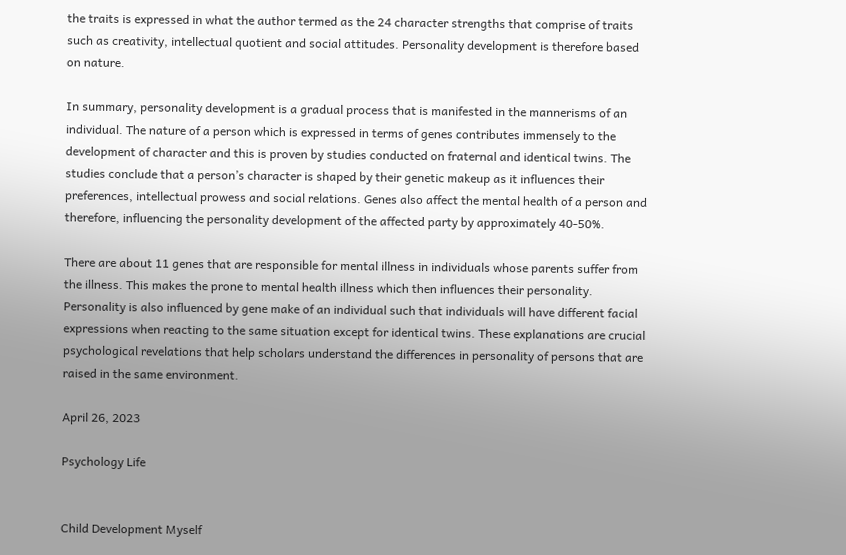the traits is expressed in what the author termed as the 24 character strengths that comprise of traits such as creativity, intellectual quotient and social attitudes. Personality development is therefore based on nature.

In summary, personality development is a gradual process that is manifested in the mannerisms of an individual. The nature of a person which is expressed in terms of genes contributes immensely to the development of character and this is proven by studies conducted on fraternal and identical twins. The studies conclude that a person’s character is shaped by their genetic makeup as it influences their preferences, intellectual prowess and social relations. Genes also affect the mental health of a person and therefore, influencing the personality development of the affected party by approximately 40-50%.

There are about 11 genes that are responsible for mental illness in individuals whose parents suffer from the illness. This makes the prone to mental health illness which then influences their personality. Personality is also influenced by gene make of an individual such that individuals will have different facial expressions when reacting to the same situation except for identical twins. These explanations are crucial psychological revelations that help scholars understand the differences in personality of persons that are raised in the same environment.

April 26, 2023

Psychology Life


Child Development Myself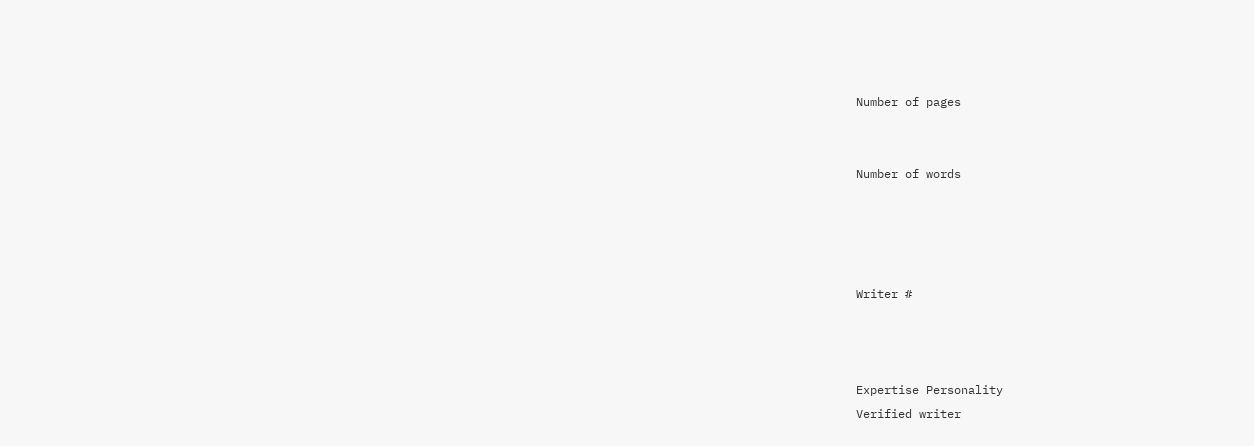Number of pages


Number of words




Writer #



Expertise Personality
Verified writer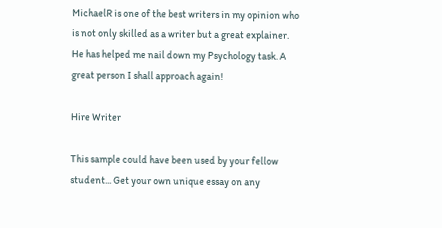MichaelR is one of the best writers in my opinion who is not only skilled as a writer but a great explainer. He has helped me nail down my Psychology task. A great person I shall approach again!

Hire Writer

This sample could have been used by your fellow student... Get your own unique essay on any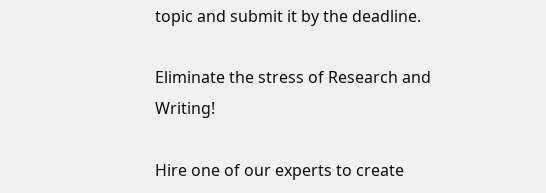topic and submit it by the deadline.

Eliminate the stress of Research and Writing!

Hire one of our experts to create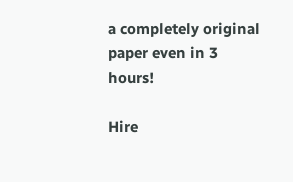a completely original paper even in 3 hours!

Hire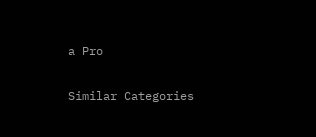a Pro

Similar Categories